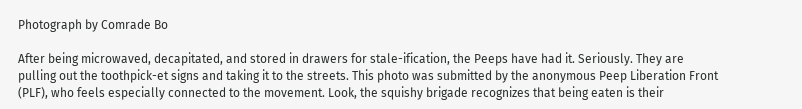Photograph by Comrade Bo

After being microwaved, decapitated, and stored in drawers for stale-ification, the Peeps have had it. Seriously. They are pulling out the toothpick-et signs and taking it to the streets. This photo was submitted by the anonymous Peep Liberation Front (PLF), who feels especially connected to the movement. Look, the squishy brigade recognizes that being eaten is their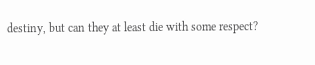destiny, but can they at least die with some respect?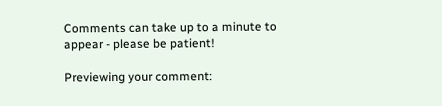Comments can take up to a minute to appear - please be patient!

Previewing your comment: